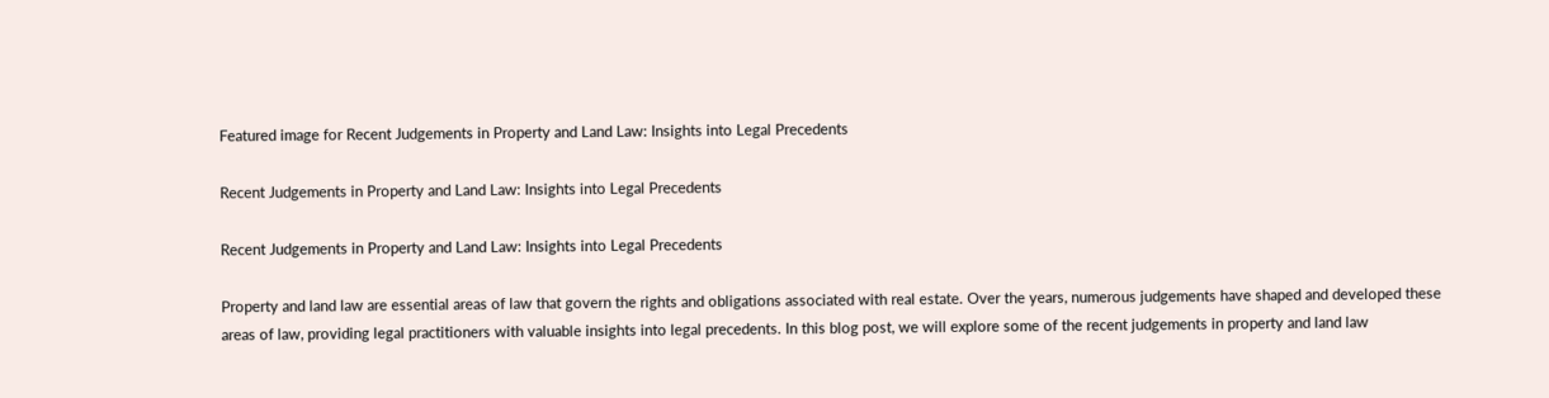Featured image for Recent Judgements in Property and Land Law: Insights into Legal Precedents

Recent Judgements in Property and Land Law: Insights into Legal Precedents

Recent Judgements in Property and Land Law: Insights into Legal Precedents

Property and land law are essential areas of law that govern the rights and obligations associated with real estate. Over the years, numerous judgements have shaped and developed these areas of law, providing legal practitioners with valuable insights into legal precedents. In this blog post, we will explore some of the recent judgements in property and land law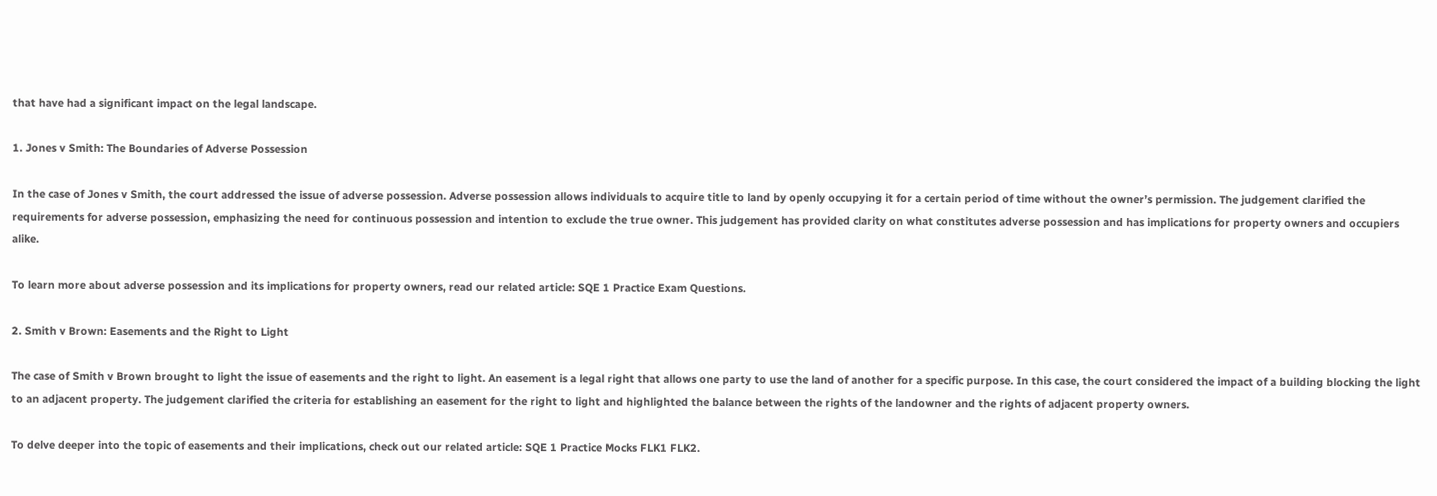that have had a significant impact on the legal landscape.

1. Jones v Smith: The Boundaries of Adverse Possession

In the case of Jones v Smith, the court addressed the issue of adverse possession. Adverse possession allows individuals to acquire title to land by openly occupying it for a certain period of time without the owner’s permission. The judgement clarified the requirements for adverse possession, emphasizing the need for continuous possession and intention to exclude the true owner. This judgement has provided clarity on what constitutes adverse possession and has implications for property owners and occupiers alike.

To learn more about adverse possession and its implications for property owners, read our related article: SQE 1 Practice Exam Questions.

2. Smith v Brown: Easements and the Right to Light

The case of Smith v Brown brought to light the issue of easements and the right to light. An easement is a legal right that allows one party to use the land of another for a specific purpose. In this case, the court considered the impact of a building blocking the light to an adjacent property. The judgement clarified the criteria for establishing an easement for the right to light and highlighted the balance between the rights of the landowner and the rights of adjacent property owners.

To delve deeper into the topic of easements and their implications, check out our related article: SQE 1 Practice Mocks FLK1 FLK2.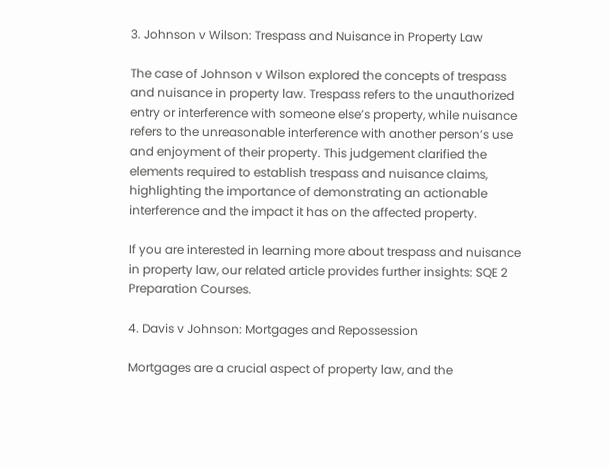3. Johnson v Wilson: Trespass and Nuisance in Property Law

The case of Johnson v Wilson explored the concepts of trespass and nuisance in property law. Trespass refers to the unauthorized entry or interference with someone else’s property, while nuisance refers to the unreasonable interference with another person’s use and enjoyment of their property. This judgement clarified the elements required to establish trespass and nuisance claims, highlighting the importance of demonstrating an actionable interference and the impact it has on the affected property.

If you are interested in learning more about trespass and nuisance in property law, our related article provides further insights: SQE 2 Preparation Courses.

4. Davis v Johnson: Mortgages and Repossession

Mortgages are a crucial aspect of property law, and the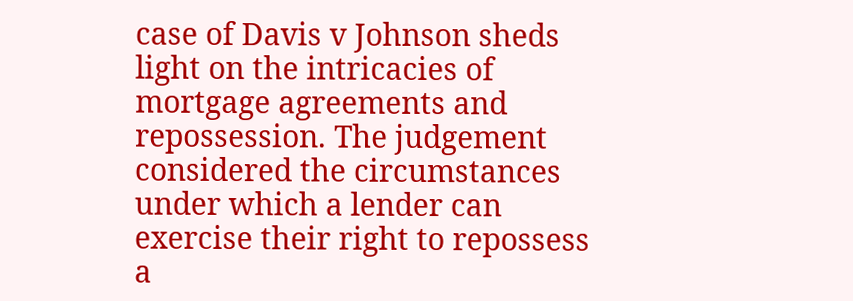case of Davis v Johnson sheds light on the intricacies of mortgage agreements and repossession. The judgement considered the circumstances under which a lender can exercise their right to repossess a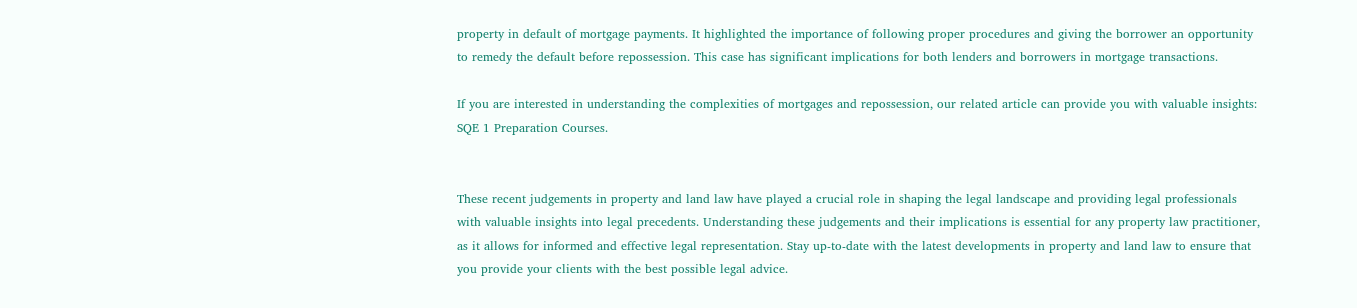property in default of mortgage payments. It highlighted the importance of following proper procedures and giving the borrower an opportunity to remedy the default before repossession. This case has significant implications for both lenders and borrowers in mortgage transactions.

If you are interested in understanding the complexities of mortgages and repossession, our related article can provide you with valuable insights: SQE 1 Preparation Courses.


These recent judgements in property and land law have played a crucial role in shaping the legal landscape and providing legal professionals with valuable insights into legal precedents. Understanding these judgements and their implications is essential for any property law practitioner, as it allows for informed and effective legal representation. Stay up-to-date with the latest developments in property and land law to ensure that you provide your clients with the best possible legal advice.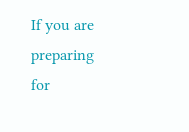If you are preparing for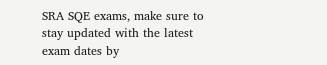SRA SQE exams, make sure to stay updated with the latest exam dates by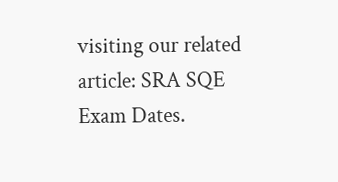visiting our related article: SRA SQE Exam Dates.